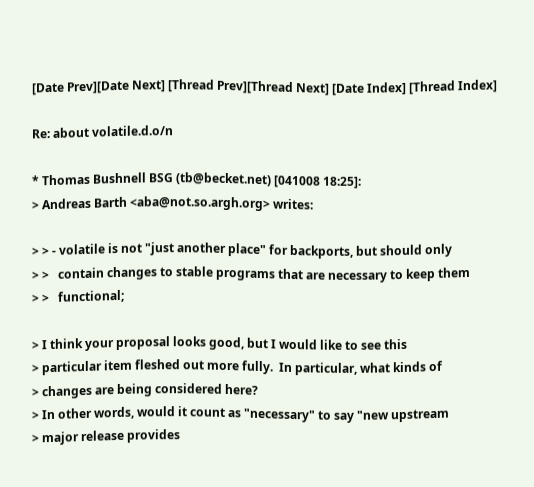[Date Prev][Date Next] [Thread Prev][Thread Next] [Date Index] [Thread Index]

Re: about volatile.d.o/n

* Thomas Bushnell BSG (tb@becket.net) [041008 18:25]:
> Andreas Barth <aba@not.so.argh.org> writes:

> > - volatile is not "just another place" for backports, but should only
> >   contain changes to stable programs that are necessary to keep them
> >   functional;

> I think your proposal looks good, but I would like to see this
> particular item fleshed out more fully.  In particular, what kinds of
> changes are being considered here?
> In other words, would it count as "necessary" to say "new upstream
> major release provides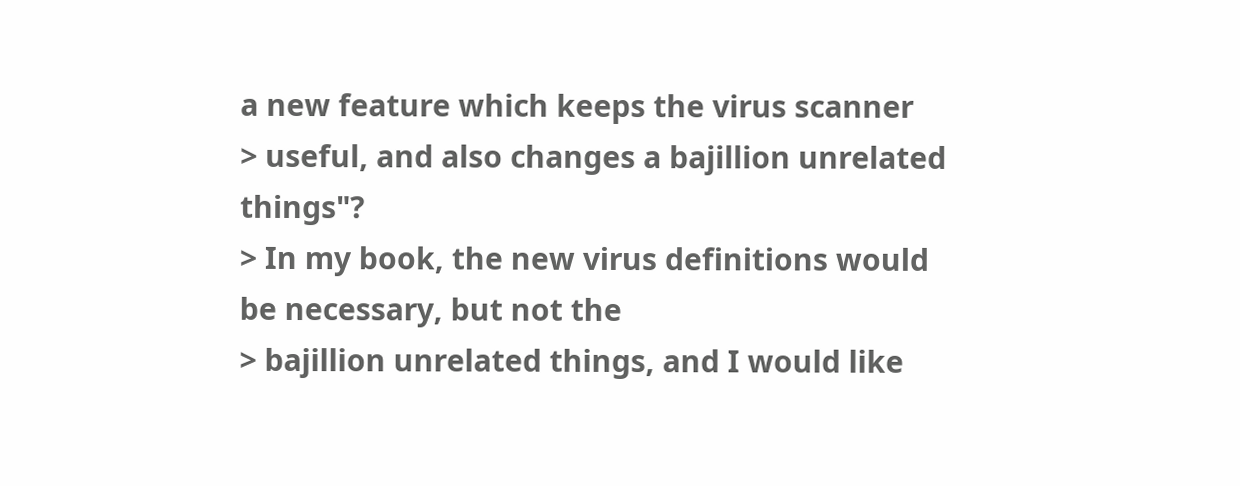a new feature which keeps the virus scanner
> useful, and also changes a bajillion unrelated things"?
> In my book, the new virus definitions would be necessary, but not the
> bajillion unrelated things, and I would like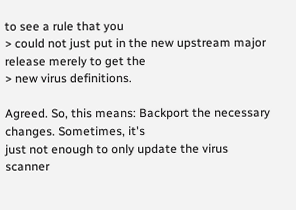to see a rule that you
> could not just put in the new upstream major release merely to get the
> new virus definitions.

Agreed. So, this means: Backport the necessary changes. Sometimes, it's
just not enough to only update the virus scanner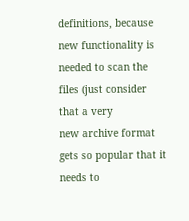definitions, because
new functionality is needed to scan the files (just consider that a very
new archive format gets so popular that it needs to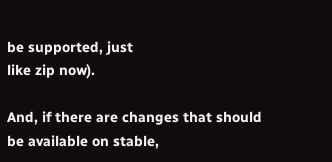be supported, just
like zip now).

And, if there are changes that should be available on stable,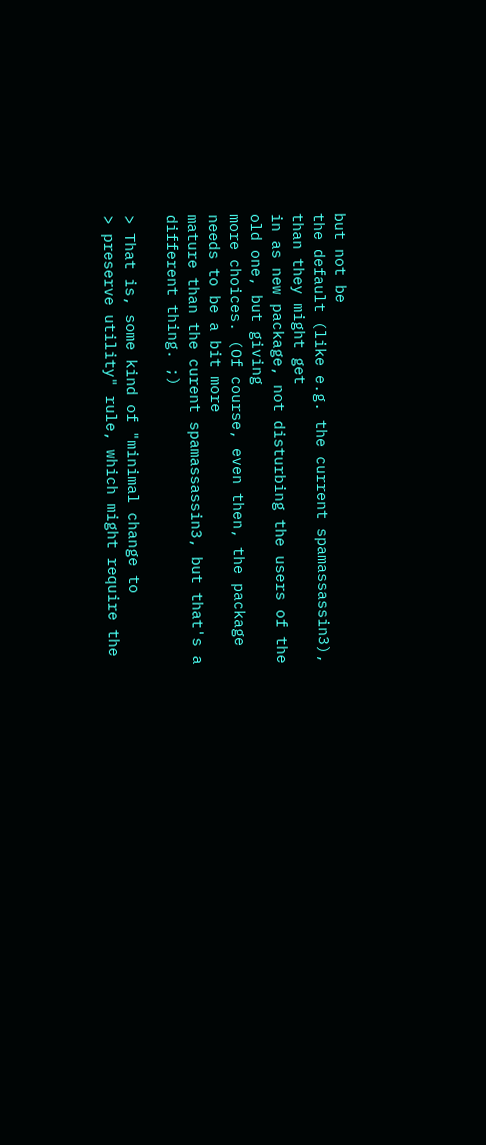but not be
the default (like e.g. the current spamassassin3), than they might get
in as new package, not disturbing the users of the old one, but giving
more choices. (Of course, even then, the package needs to be a bit more
mature than the curent spamassassin3, but that's a different thing. ;)

> That is, some kind of "minimal change to
> preserve utility" rule, which might require the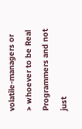volatile-managers or
> whoever to be Real Programmers and not just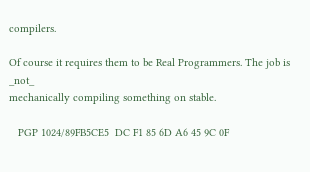compilers.

Of course it requires them to be Real Programmers. The job is _not_
mechanically compiling something on stable.

   PGP 1024/89FB5CE5  DC F1 85 6D A6 45 9C 0F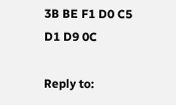3B BE F1 D0 C5 D1 D9 0C

Reply to: